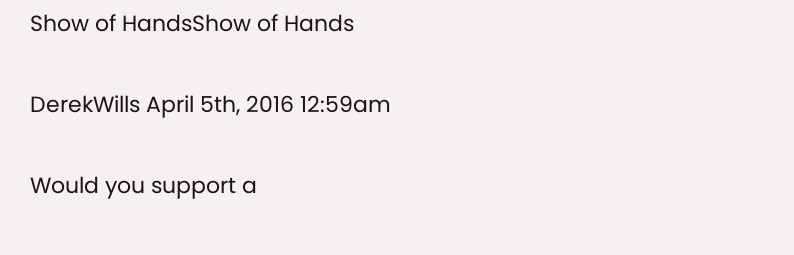Show of HandsShow of Hands

DerekWills April 5th, 2016 12:59am

Would you support a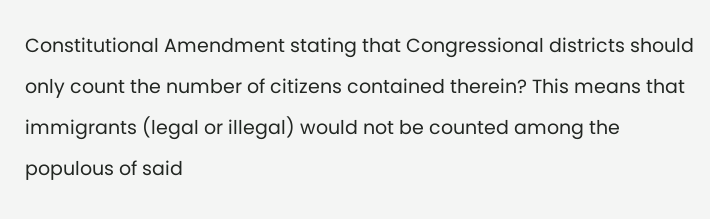Constitutional Amendment stating that Congressional districts should only count the number of citizens contained therein? This means that immigrants (legal or illegal) would not be counted among the populous of said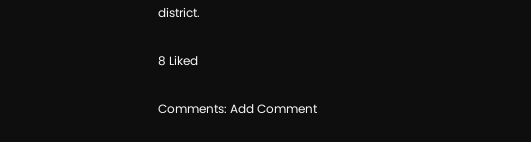district.

8 Liked

Comments: Add Comment